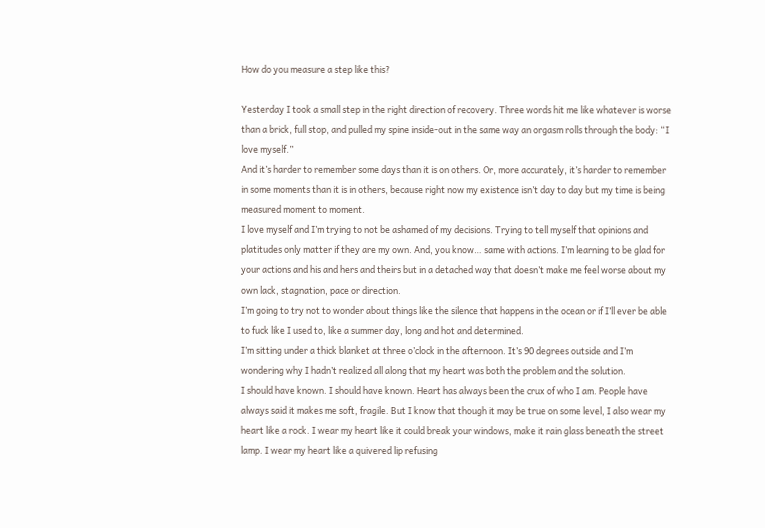How do you measure a step like this?

Yesterday I took a small step in the right direction of recovery. Three words hit me like whatever is worse than a brick, full stop, and pulled my spine inside-out in the same way an orgasm rolls through the body: “I love myself.”
And it’s harder to remember some days than it is on others. Or, more accurately, it’s harder to remember in some moments than it is in others, because right now my existence isn’t day to day but my time is being measured moment to moment.
I love myself and I’m trying to not be ashamed of my decisions. Trying to tell myself that opinions and platitudes only matter if they are my own. And, you know… same with actions. I’m learning to be glad for your actions and his and hers and theirs but in a detached way that doesn’t make me feel worse about my own lack, stagnation, pace or direction.
I’m going to try not to wonder about things like the silence that happens in the ocean or if I’ll ever be able to fuck like I used to, like a summer day, long and hot and determined.
I’m sitting under a thick blanket at three o’clock in the afternoon. It’s 90 degrees outside and I’m wondering why I hadn’t realized all along that my heart was both the problem and the solution.
I should have known. I should have known. Heart has always been the crux of who I am. People have always said it makes me soft, fragile. But I know that though it may be true on some level, I also wear my heart like a rock. I wear my heart like it could break your windows, make it rain glass beneath the street lamp. I wear my heart like a quivered lip refusing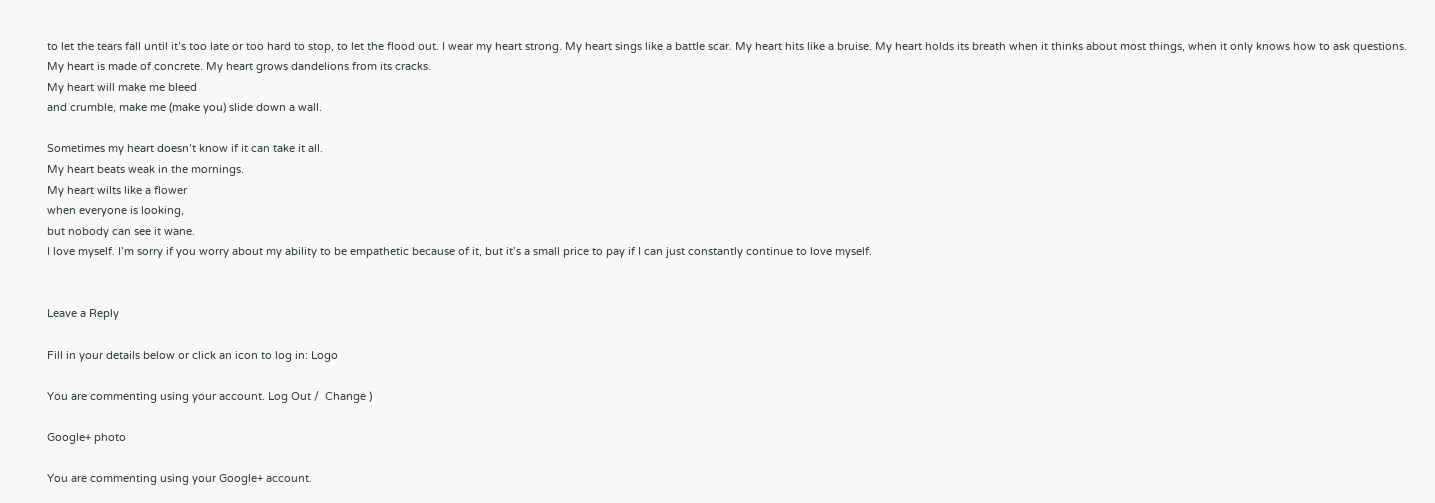to let the tears fall until it’s too late or too hard to stop, to let the flood out. I wear my heart strong. My heart sings like a battle scar. My heart hits like a bruise. My heart holds its breath when it thinks about most things, when it only knows how to ask questions. My heart is made of concrete. My heart grows dandelions from its cracks.
My heart will make me bleed
and crumble, make me (make you) slide down a wall.

Sometimes my heart doesn’t know if it can take it all.
My heart beats weak in the mornings.
My heart wilts like a flower
when everyone is looking,
but nobody can see it wane.
I love myself. I’m sorry if you worry about my ability to be empathetic because of it, but it’s a small price to pay if I can just constantly continue to love myself.


Leave a Reply

Fill in your details below or click an icon to log in: Logo

You are commenting using your account. Log Out /  Change )

Google+ photo

You are commenting using your Google+ account.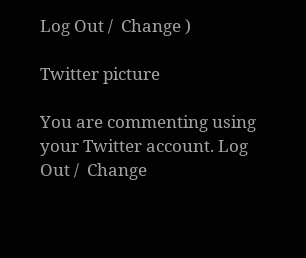Log Out /  Change )

Twitter picture

You are commenting using your Twitter account. Log Out /  Change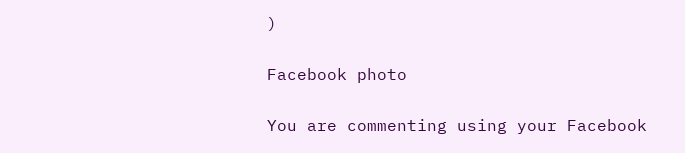)

Facebook photo

You are commenting using your Facebook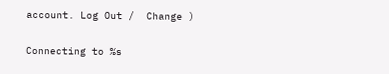account. Log Out /  Change )


Connecting to %s